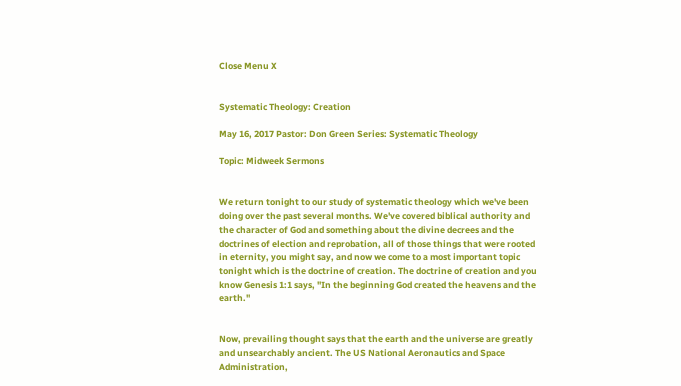Close Menu X


Systematic Theology: Creation

May 16, 2017 Pastor: Don Green Series: Systematic Theology

Topic: Midweek Sermons


We return tonight to our study of systematic theology which we've been doing over the past several months. We've covered biblical authority and the character of God and something about the divine decrees and the doctrines of election and reprobation, all of those things that were rooted in eternity, you might say, and now we come to a most important topic tonight which is the doctrine of creation. The doctrine of creation and you know Genesis 1:1 says, "In the beginning God created the heavens and the earth."


Now, prevailing thought says that the earth and the universe are greatly and unsearchably ancient. The US National Aeronautics and Space Administration,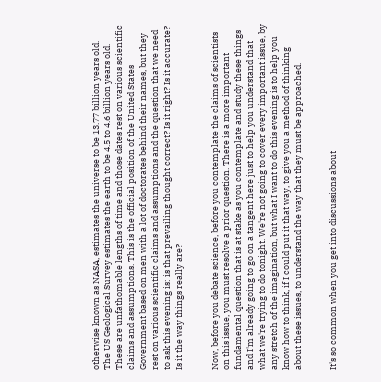otherwise known as NASA, estimates the universe to be 13.77 billion years old. The US Geological Survey estimates the earth to be 4.5 to 4.6 billion years old. These are unfathomable lengths of time and those dates rest on various scientific claims and assumptions. This is the official position of the United States Government based on men with a lot of doctorates behind their names, but they rest on various scientific claims and assumptions and the question that we need to ask this evening is: is that prevailing thought correct? Is it right? Is it accurate? Is it the way things really are?


Now, before you debate science, before you contemplate the claims of scientists on this issue, you must resolve a prior question. There is a more important fundamental question that is at stake as you contemplate and study these things and I'm already going to go on a tangent here just to help you understand that what we're trying to do tonight. We're not going to cover every important issue, by any stretch of the imagination, but what I want to do this evening is to help you know how to think, if I could put it that way, to give you a method of thinking about these issues, to understand the way that they must be approached.


It's so common when you get into discussions about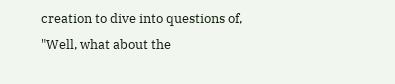creation to dive into questions of, "Well, what about the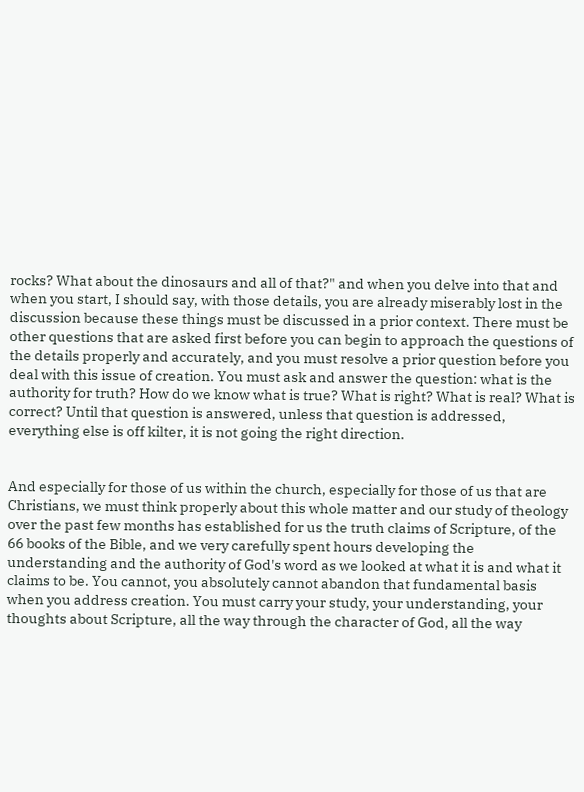rocks? What about the dinosaurs and all of that?" and when you delve into that and when you start, I should say, with those details, you are already miserably lost in the discussion because these things must be discussed in a prior context. There must be other questions that are asked first before you can begin to approach the questions of the details properly and accurately, and you must resolve a prior question before you deal with this issue of creation. You must ask and answer the question: what is the authority for truth? How do we know what is true? What is right? What is real? What is correct? Until that question is answered, unless that question is addressed, everything else is off kilter, it is not going the right direction.


And especially for those of us within the church, especially for those of us that are Christians, we must think properly about this whole matter and our study of theology over the past few months has established for us the truth claims of Scripture, of the 66 books of the Bible, and we very carefully spent hours developing the understanding and the authority of God's word as we looked at what it is and what it claims to be. You cannot, you absolutely cannot abandon that fundamental basis when you address creation. You must carry your study, your understanding, your thoughts about Scripture, all the way through the character of God, all the way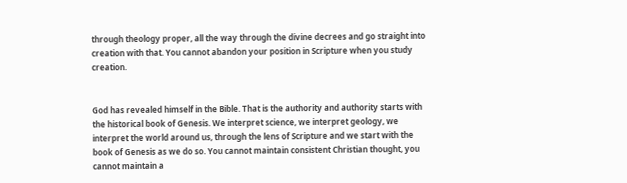through theology proper, all the way through the divine decrees and go straight into creation with that. You cannot abandon your position in Scripture when you study creation.


God has revealed himself in the Bible. That is the authority and authority starts with the historical book of Genesis. We interpret science, we interpret geology, we interpret the world around us, through the lens of Scripture and we start with the book of Genesis as we do so. You cannot maintain consistent Christian thought, you cannot maintain a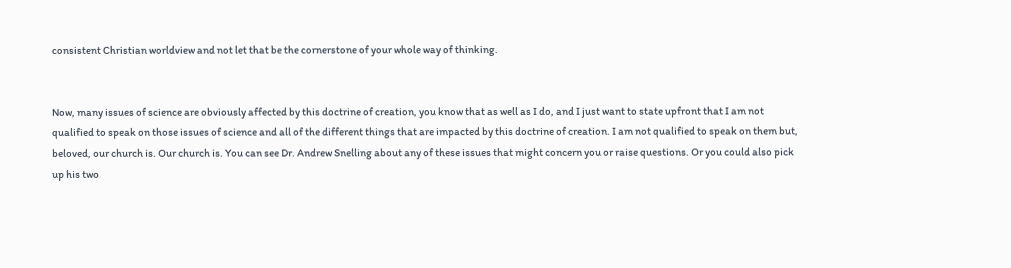consistent Christian worldview and not let that be the cornerstone of your whole way of thinking.


Now, many issues of science are obviously affected by this doctrine of creation, you know that as well as I do, and I just want to state upfront that I am not qualified to speak on those issues of science and all of the different things that are impacted by this doctrine of creation. I am not qualified to speak on them but, beloved, our church is. Our church is. You can see Dr. Andrew Snelling about any of these issues that might concern you or raise questions. Or you could also pick up his two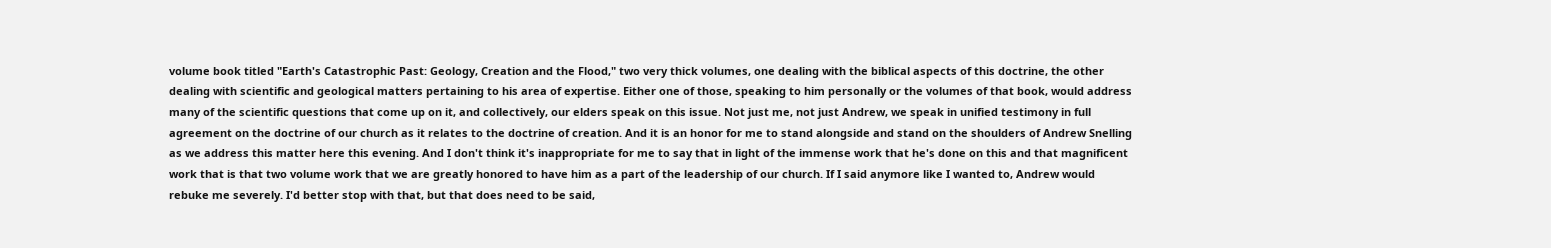volume book titled "Earth's Catastrophic Past: Geology, Creation and the Flood," two very thick volumes, one dealing with the biblical aspects of this doctrine, the other dealing with scientific and geological matters pertaining to his area of expertise. Either one of those, speaking to him personally or the volumes of that book, would address many of the scientific questions that come up on it, and collectively, our elders speak on this issue. Not just me, not just Andrew, we speak in unified testimony in full agreement on the doctrine of our church as it relates to the doctrine of creation. And it is an honor for me to stand alongside and stand on the shoulders of Andrew Snelling as we address this matter here this evening. And I don't think it's inappropriate for me to say that in light of the immense work that he's done on this and that magnificent work that is that two volume work that we are greatly honored to have him as a part of the leadership of our church. If I said anymore like I wanted to, Andrew would rebuke me severely. I'd better stop with that, but that does need to be said,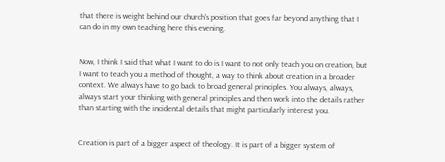that there is weight behind our church's position that goes far beyond anything that I can do in my own teaching here this evening.


Now, I think I said that what I want to do is I want to not only teach you on creation, but I want to teach you a method of thought, a way to think about creation in a broader context. We always have to go back to broad general principles. You always, always, always start your thinking with general principles and then work into the details rather than starting with the incidental details that might particularly interest you.


Creation is part of a bigger aspect of theology. It is part of a bigger system of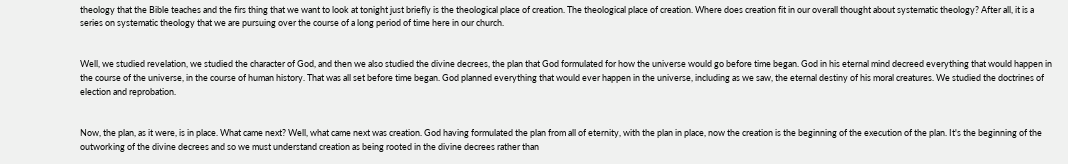theology that the Bible teaches and the firs thing that we want to look at tonight just briefly is the theological place of creation. The theological place of creation. Where does creation fit in our overall thought about systematic theology? After all, it is a series on systematic theology that we are pursuing over the course of a long period of time here in our church.


Well, we studied revelation, we studied the character of God, and then we also studied the divine decrees, the plan that God formulated for how the universe would go before time began. God in his eternal mind decreed everything that would happen in the course of the universe, in the course of human history. That was all set before time began. God planned everything that would ever happen in the universe, including as we saw, the eternal destiny of his moral creatures. We studied the doctrines of election and reprobation.


Now, the plan, as it were, is in place. What came next? Well, what came next was creation. God having formulated the plan from all of eternity, with the plan in place, now the creation is the beginning of the execution of the plan. It's the beginning of the outworking of the divine decrees and so we must understand creation as being rooted in the divine decrees rather than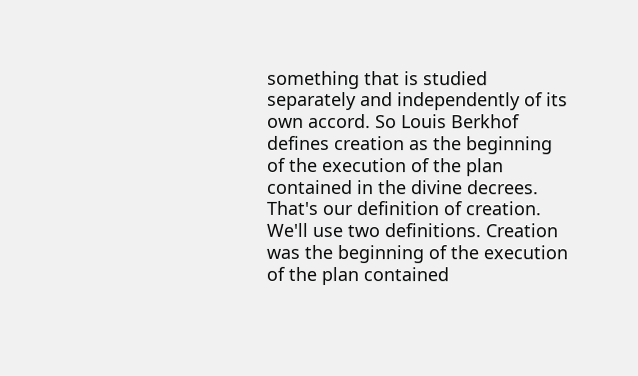something that is studied separately and independently of its own accord. So Louis Berkhof defines creation as the beginning of the execution of the plan contained in the divine decrees. That's our definition of creation. We'll use two definitions. Creation was the beginning of the execution of the plan contained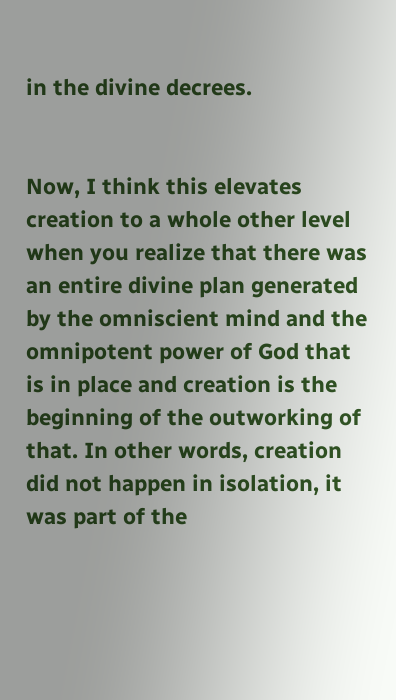in the divine decrees.


Now, I think this elevates creation to a whole other level when you realize that there was an entire divine plan generated by the omniscient mind and the omnipotent power of God that is in place and creation is the beginning of the outworking of that. In other words, creation did not happen in isolation, it was part of the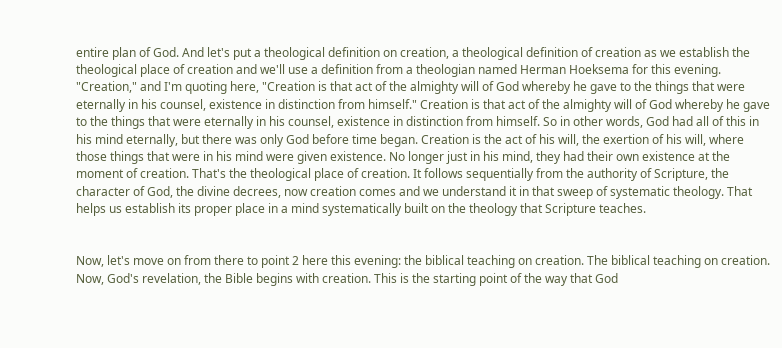entire plan of God. And let's put a theological definition on creation, a theological definition of creation as we establish the theological place of creation and we'll use a definition from a theologian named Herman Hoeksema for this evening. "Creation," and I'm quoting here, "Creation is that act of the almighty will of God whereby he gave to the things that were eternally in his counsel, existence in distinction from himself." Creation is that act of the almighty will of God whereby he gave to the things that were eternally in his counsel, existence in distinction from himself. So in other words, God had all of this in his mind eternally, but there was only God before time began. Creation is the act of his will, the exertion of his will, where those things that were in his mind were given existence. No longer just in his mind, they had their own existence at the moment of creation. That's the theological place of creation. It follows sequentially from the authority of Scripture, the character of God, the divine decrees, now creation comes and we understand it in that sweep of systematic theology. That helps us establish its proper place in a mind systematically built on the theology that Scripture teaches.


Now, let's move on from there to point 2 here this evening: the biblical teaching on creation. The biblical teaching on creation. Now, God's revelation, the Bible begins with creation. This is the starting point of the way that God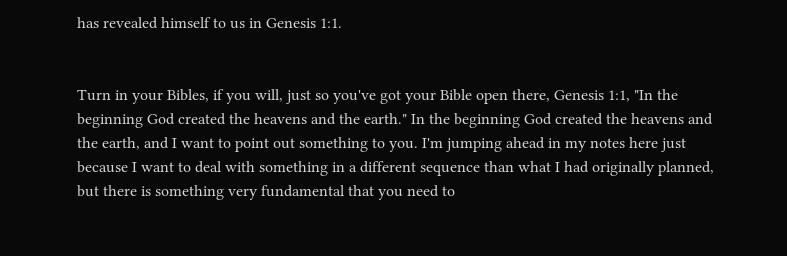has revealed himself to us in Genesis 1:1.


Turn in your Bibles, if you will, just so you've got your Bible open there, Genesis 1:1, "In the beginning God created the heavens and the earth." In the beginning God created the heavens and the earth, and I want to point out something to you. I'm jumping ahead in my notes here just because I want to deal with something in a different sequence than what I had originally planned, but there is something very fundamental that you need to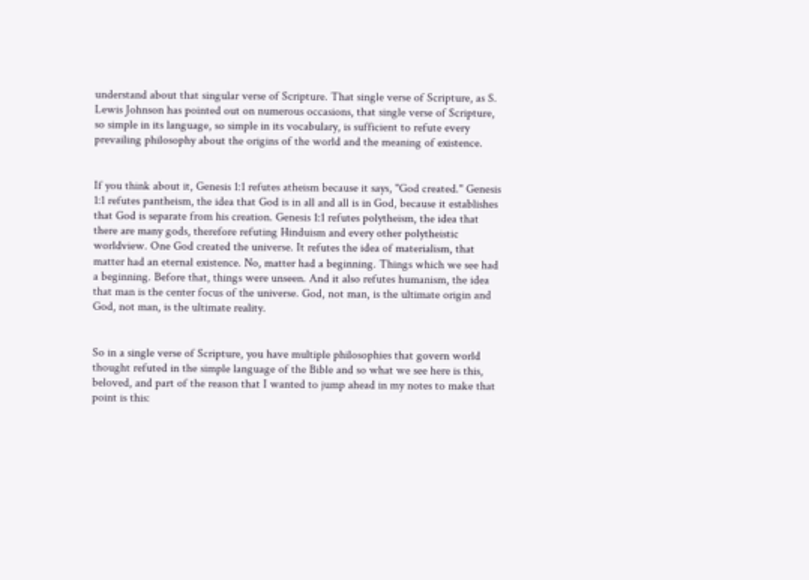understand about that singular verse of Scripture. That single verse of Scripture, as S. Lewis Johnson has pointed out on numerous occasions, that single verse of Scripture, so simple in its language, so simple in its vocabulary, is sufficient to refute every prevailing philosophy about the origins of the world and the meaning of existence.


If you think about it, Genesis 1:1 refutes atheism because it says, "God created." Genesis 1:1 refutes pantheism, the idea that God is in all and all is in God, because it establishes that God is separate from his creation. Genesis 1:1 refutes polytheism, the idea that there are many gods, therefore refuting Hinduism and every other polytheistic worldview. One God created the universe. It refutes the idea of materialism, that matter had an eternal existence. No, matter had a beginning. Things which we see had a beginning. Before that, things were unseen. And it also refutes humanism, the idea that man is the center focus of the universe. God, not man, is the ultimate origin and God, not man, is the ultimate reality.


So in a single verse of Scripture, you have multiple philosophies that govern world thought refuted in the simple language of the Bible and so what we see here is this, beloved, and part of the reason that I wanted to jump ahead in my notes to make that point is this: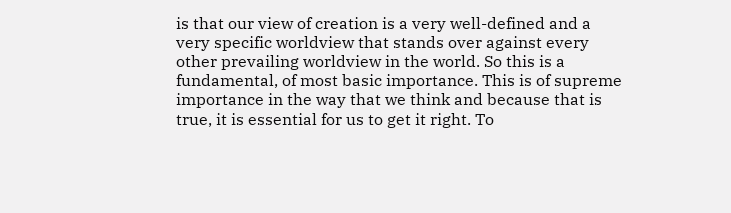is that our view of creation is a very well-defined and a very specific worldview that stands over against every other prevailing worldview in the world. So this is a fundamental, of most basic importance. This is of supreme importance in the way that we think and because that is true, it is essential for us to get it right. To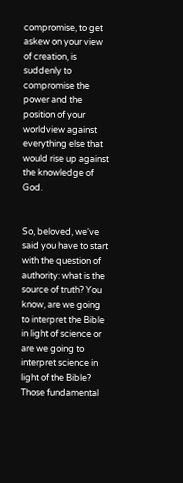compromise, to get askew on your view of creation, is suddenly to compromise the power and the position of your worldview against everything else that would rise up against the knowledge of God.


So, beloved, we've said you have to start with the question of authority: what is the source of truth? You know, are we going to interpret the Bible in light of science or are we going to interpret science in light of the Bible? Those fundamental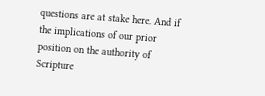questions are at stake here. And if the implications of our prior position on the authority of Scripture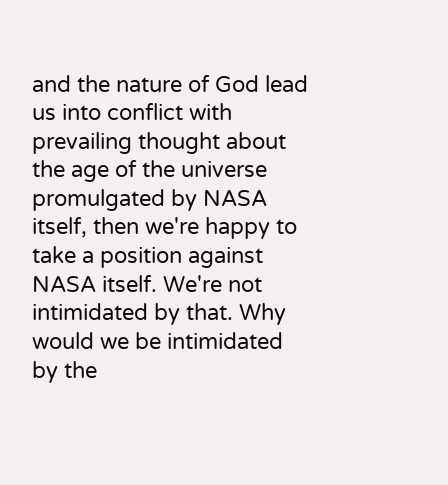and the nature of God lead us into conflict with prevailing thought about the age of the universe promulgated by NASA itself, then we're happy to take a position against NASA itself. We're not intimidated by that. Why would we be intimidated by the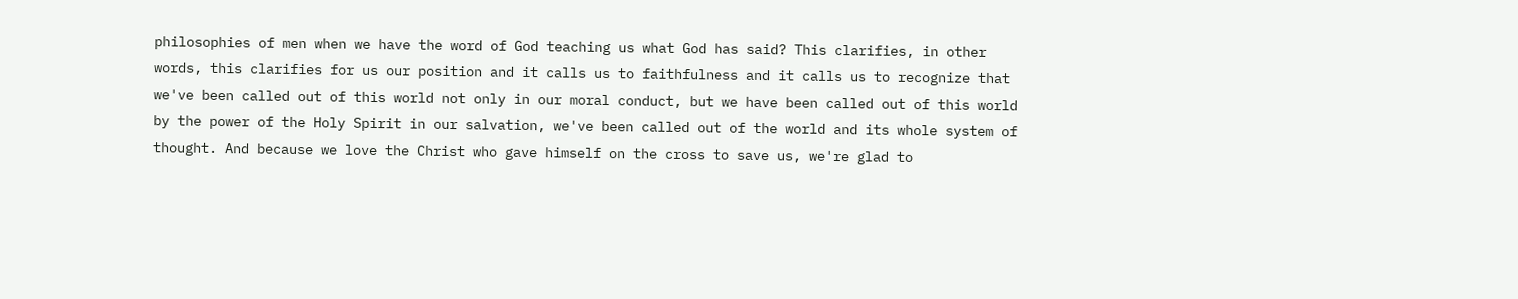philosophies of men when we have the word of God teaching us what God has said? This clarifies, in other words, this clarifies for us our position and it calls us to faithfulness and it calls us to recognize that we've been called out of this world not only in our moral conduct, but we have been called out of this world by the power of the Holy Spirit in our salvation, we've been called out of the world and its whole system of thought. And because we love the Christ who gave himself on the cross to save us, we're glad to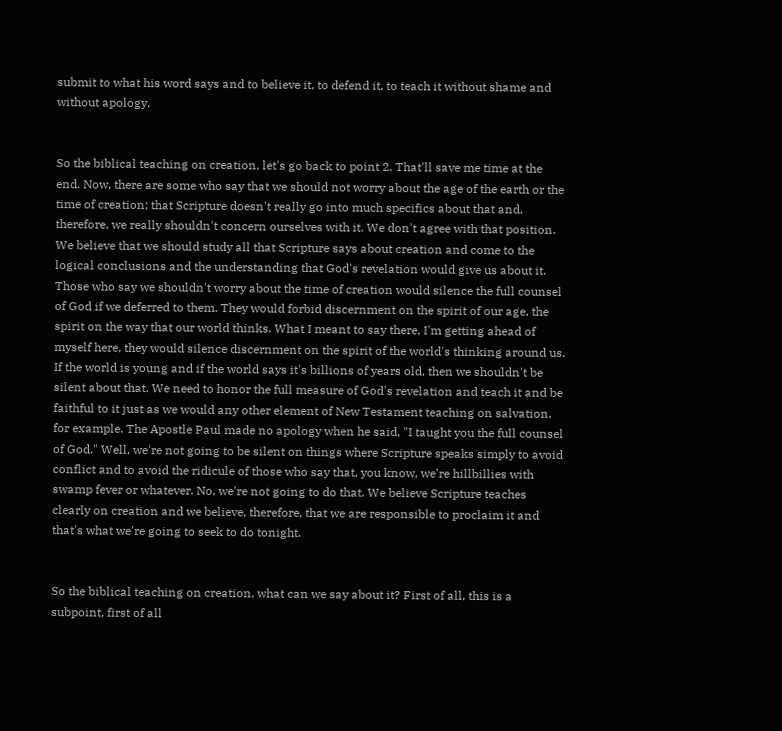submit to what his word says and to believe it, to defend it, to teach it without shame and without apology.


So the biblical teaching on creation, let's go back to point 2. That'll save me time at the end. Now, there are some who say that we should not worry about the age of the earth or the time of creation; that Scripture doesn't really go into much specifics about that and, therefore, we really shouldn't concern ourselves with it. We don't agree with that position. We believe that we should study all that Scripture says about creation and come to the logical conclusions and the understanding that God's revelation would give us about it. Those who say we shouldn't worry about the time of creation would silence the full counsel of God if we deferred to them. They would forbid discernment on the spirit of our age, the spirit on the way that our world thinks. What I meant to say there, I'm getting ahead of myself here, they would silence discernment on the spirit of the world's thinking around us. If the world is young and if the world says it's billions of years old, then we shouldn't be silent about that. We need to honor the full measure of God's revelation and teach it and be faithful to it just as we would any other element of New Testament teaching on salvation, for example. The Apostle Paul made no apology when he said, "I taught you the full counsel of God." Well, we're not going to be silent on things where Scripture speaks simply to avoid conflict and to avoid the ridicule of those who say that, you know, we're hillbillies with swamp fever or whatever. No, we're not going to do that. We believe Scripture teaches clearly on creation and we believe, therefore, that we are responsible to proclaim it and that's what we're going to seek to do tonight.


So the biblical teaching on creation, what can we say about it? First of all, this is a subpoint, first of all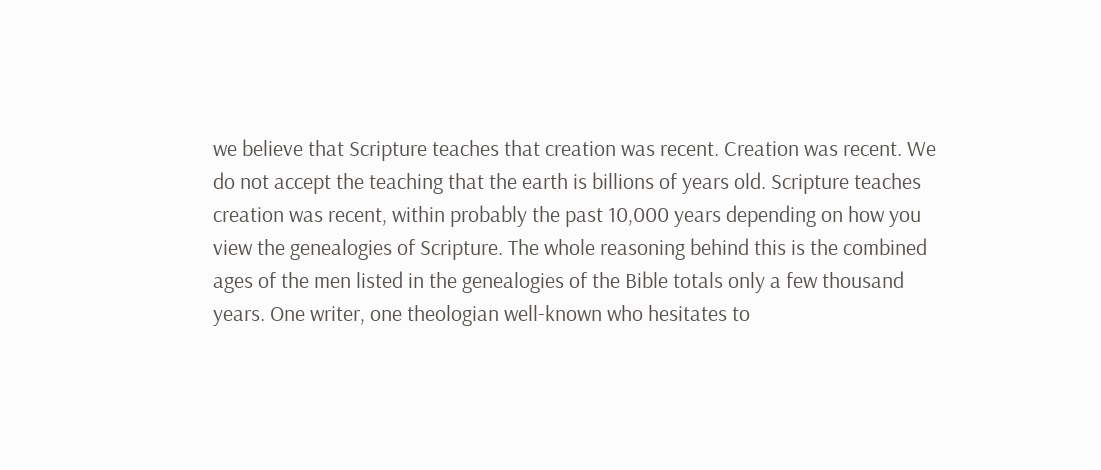we believe that Scripture teaches that creation was recent. Creation was recent. We do not accept the teaching that the earth is billions of years old. Scripture teaches creation was recent, within probably the past 10,000 years depending on how you view the genealogies of Scripture. The whole reasoning behind this is the combined ages of the men listed in the genealogies of the Bible totals only a few thousand years. One writer, one theologian well-known who hesitates to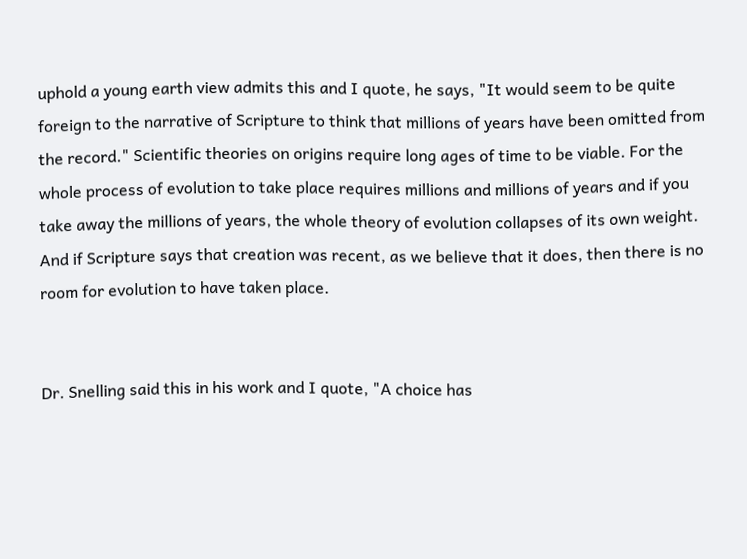uphold a young earth view admits this and I quote, he says, "It would seem to be quite foreign to the narrative of Scripture to think that millions of years have been omitted from the record." Scientific theories on origins require long ages of time to be viable. For the whole process of evolution to take place requires millions and millions of years and if you take away the millions of years, the whole theory of evolution collapses of its own weight. And if Scripture says that creation was recent, as we believe that it does, then there is no room for evolution to have taken place.


Dr. Snelling said this in his work and I quote, "A choice has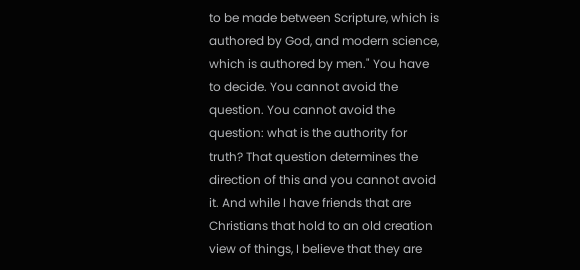to be made between Scripture, which is authored by God, and modern science, which is authored by men." You have to decide. You cannot avoid the question. You cannot avoid the question: what is the authority for truth? That question determines the direction of this and you cannot avoid it. And while I have friends that are Christians that hold to an old creation view of things, I believe that they are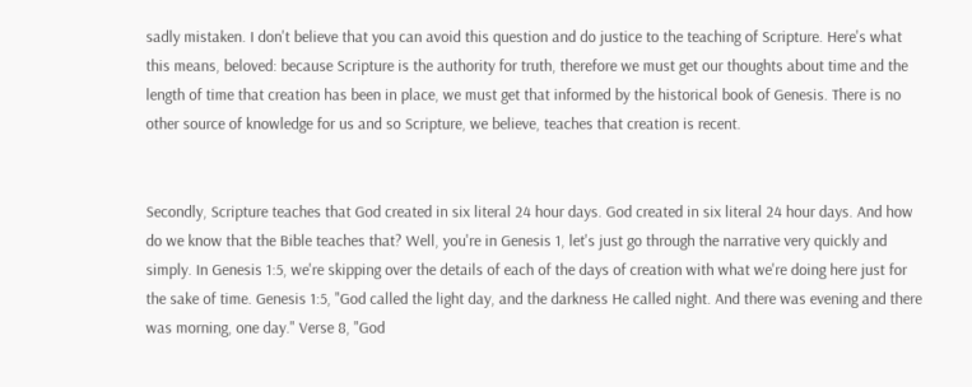sadly mistaken. I don't believe that you can avoid this question and do justice to the teaching of Scripture. Here's what this means, beloved: because Scripture is the authority for truth, therefore we must get our thoughts about time and the length of time that creation has been in place, we must get that informed by the historical book of Genesis. There is no other source of knowledge for us and so Scripture, we believe, teaches that creation is recent.


Secondly, Scripture teaches that God created in six literal 24 hour days. God created in six literal 24 hour days. And how do we know that the Bible teaches that? Well, you're in Genesis 1, let's just go through the narrative very quickly and simply. In Genesis 1:5, we're skipping over the details of each of the days of creation with what we're doing here just for the sake of time. Genesis 1:5, "God called the light day, and the darkness He called night. And there was evening and there was morning, one day." Verse 8, "God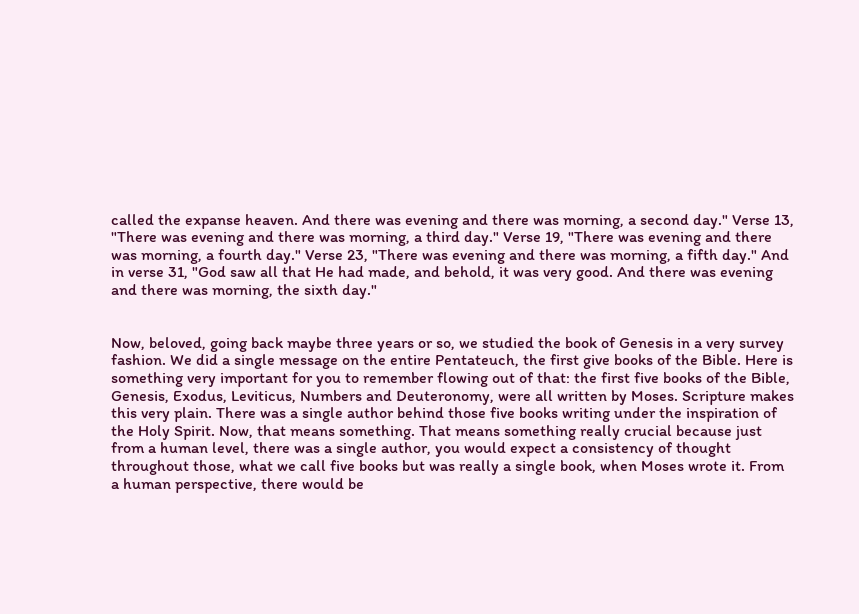called the expanse heaven. And there was evening and there was morning, a second day." Verse 13, "There was evening and there was morning, a third day." Verse 19, "There was evening and there was morning, a fourth day." Verse 23, "There was evening and there was morning, a fifth day." And in verse 31, "God saw all that He had made, and behold, it was very good. And there was evening and there was morning, the sixth day."


Now, beloved, going back maybe three years or so, we studied the book of Genesis in a very survey fashion. We did a single message on the entire Pentateuch, the first give books of the Bible. Here is something very important for you to remember flowing out of that: the first five books of the Bible, Genesis, Exodus, Leviticus, Numbers and Deuteronomy, were all written by Moses. Scripture makes this very plain. There was a single author behind those five books writing under the inspiration of the Holy Spirit. Now, that means something. That means something really crucial because just from a human level, there was a single author, you would expect a consistency of thought throughout those, what we call five books but was really a single book, when Moses wrote it. From a human perspective, there would be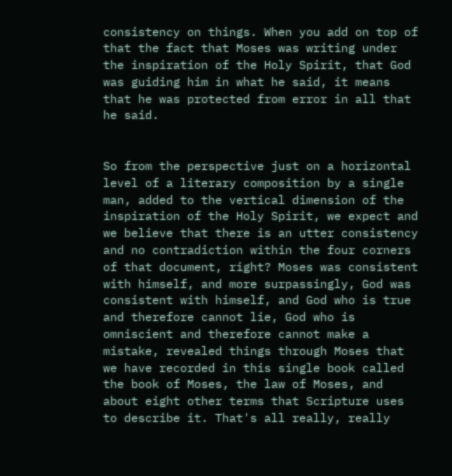consistency on things. When you add on top of that the fact that Moses was writing under the inspiration of the Holy Spirit, that God was guiding him in what he said, it means that he was protected from error in all that he said.


So from the perspective just on a horizontal level of a literary composition by a single man, added to the vertical dimension of the inspiration of the Holy Spirit, we expect and we believe that there is an utter consistency and no contradiction within the four corners of that document, right? Moses was consistent with himself, and more surpassingly, God was consistent with himself, and God who is true and therefore cannot lie, God who is omniscient and therefore cannot make a mistake, revealed things through Moses that we have recorded in this single book called the book of Moses, the law of Moses, and about eight other terms that Scripture uses to describe it. That's all really, really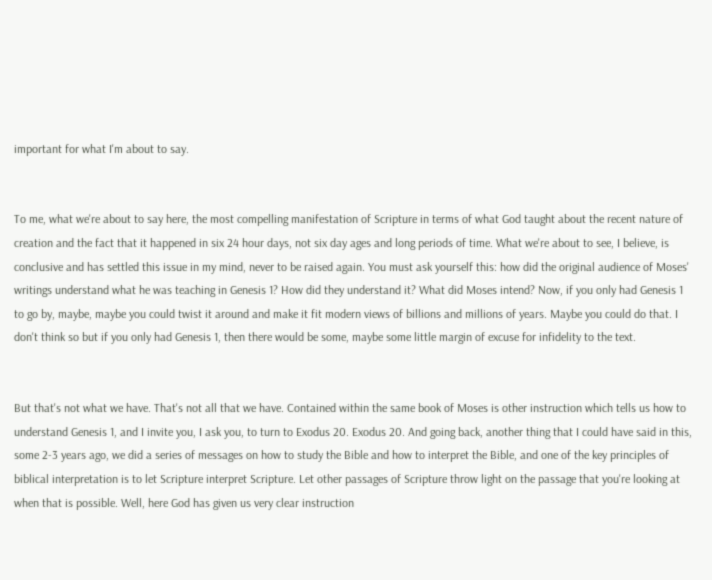important for what I'm about to say.


To me, what we're about to say here, the most compelling manifestation of Scripture in terms of what God taught about the recent nature of creation and the fact that it happened in six 24 hour days, not six day ages and long periods of time. What we're about to see, I believe, is conclusive and has settled this issue in my mind, never to be raised again. You must ask yourself this: how did the original audience of Moses' writings understand what he was teaching in Genesis 1? How did they understand it? What did Moses intend? Now, if you only had Genesis 1 to go by, maybe, maybe you could twist it around and make it fit modern views of billions and millions of years. Maybe you could do that. I don't think so but if you only had Genesis 1, then there would be some, maybe some little margin of excuse for infidelity to the text.


But that's not what we have. That's not all that we have. Contained within the same book of Moses is other instruction which tells us how to understand Genesis 1, and I invite you, I ask you, to turn to Exodus 20. Exodus 20. And going back, another thing that I could have said in this, some 2-3 years ago, we did a series of messages on how to study the Bible and how to interpret the Bible, and one of the key principles of biblical interpretation is to let Scripture interpret Scripture. Let other passages of Scripture throw light on the passage that you're looking at when that is possible. Well, here God has given us very clear instruction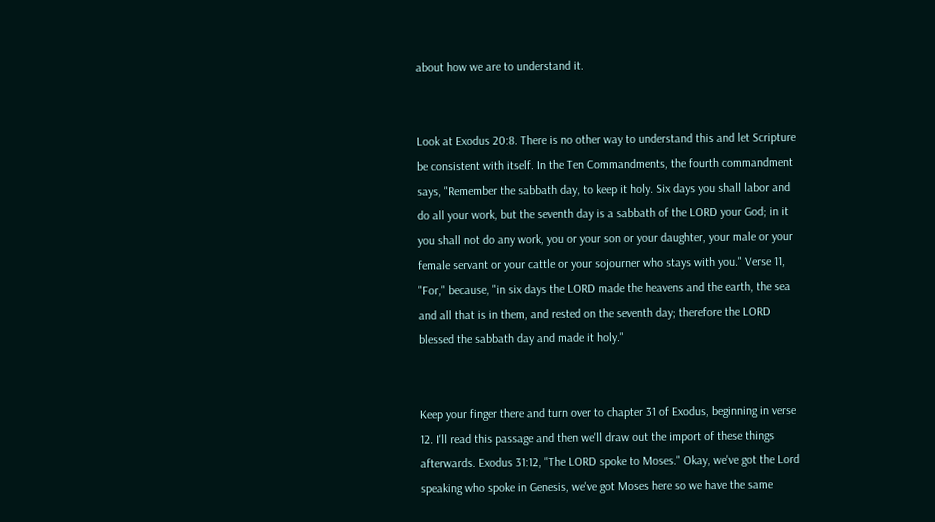about how we are to understand it.


Look at Exodus 20:8. There is no other way to understand this and let Scripture be consistent with itself. In the Ten Commandments, the fourth commandment says, "Remember the sabbath day, to keep it holy. Six days you shall labor and do all your work, but the seventh day is a sabbath of the LORD your God; in it you shall not do any work, you or your son or your daughter, your male or your female servant or your cattle or your sojourner who stays with you." Verse 11, "For," because, "in six days the LORD made the heavens and the earth, the sea and all that is in them, and rested on the seventh day; therefore the LORD blessed the sabbath day and made it holy."


Keep your finger there and turn over to chapter 31 of Exodus, beginning in verse 12. I'll read this passage and then we'll draw out the import of these things afterwards. Exodus 31:12, "The LORD spoke to Moses." Okay, we've got the Lord speaking who spoke in Genesis, we've got Moses here so we have the same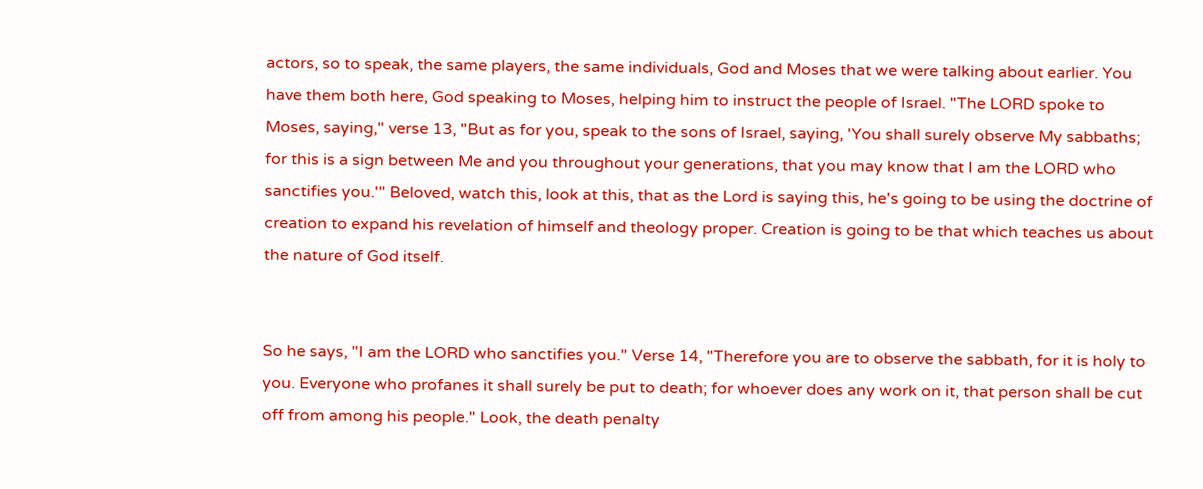actors, so to speak, the same players, the same individuals, God and Moses that we were talking about earlier. You have them both here, God speaking to Moses, helping him to instruct the people of Israel. "The LORD spoke to Moses, saying," verse 13, "But as for you, speak to the sons of Israel, saying, 'You shall surely observe My sabbaths; for this is a sign between Me and you throughout your generations, that you may know that I am the LORD who sanctifies you.'" Beloved, watch this, look at this, that as the Lord is saying this, he's going to be using the doctrine of creation to expand his revelation of himself and theology proper. Creation is going to be that which teaches us about the nature of God itself.


So he says, "I am the LORD who sanctifies you." Verse 14, "Therefore you are to observe the sabbath, for it is holy to you. Everyone who profanes it shall surely be put to death; for whoever does any work on it, that person shall be cut off from among his people." Look, the death penalty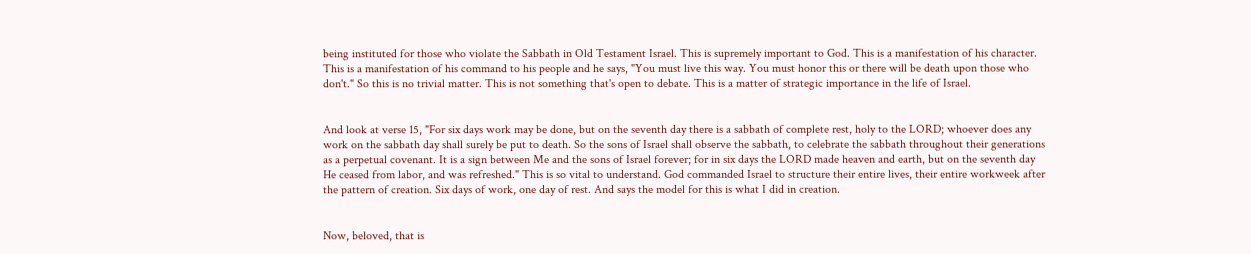being instituted for those who violate the Sabbath in Old Testament Israel. This is supremely important to God. This is a manifestation of his character. This is a manifestation of his command to his people and he says, "You must live this way. You must honor this or there will be death upon those who don't." So this is no trivial matter. This is not something that's open to debate. This is a matter of strategic importance in the life of Israel.


And look at verse 15, "For six days work may be done, but on the seventh day there is a sabbath of complete rest, holy to the LORD; whoever does any work on the sabbath day shall surely be put to death. So the sons of Israel shall observe the sabbath, to celebrate the sabbath throughout their generations as a perpetual covenant. It is a sign between Me and the sons of Israel forever; for in six days the LORD made heaven and earth, but on the seventh day He ceased from labor, and was refreshed." This is so vital to understand. God commanded Israel to structure their entire lives, their entire workweek after the pattern of creation. Six days of work, one day of rest. And says the model for this is what I did in creation.


Now, beloved, that is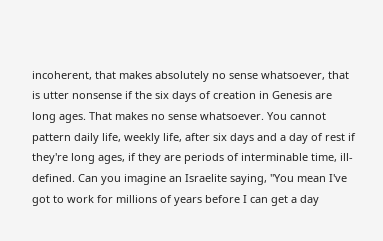incoherent, that makes absolutely no sense whatsoever, that is utter nonsense if the six days of creation in Genesis are long ages. That makes no sense whatsoever. You cannot pattern daily life, weekly life, after six days and a day of rest if they're long ages, if they are periods of interminable time, ill-defined. Can you imagine an Israelite saying, "You mean I've got to work for millions of years before I can get a day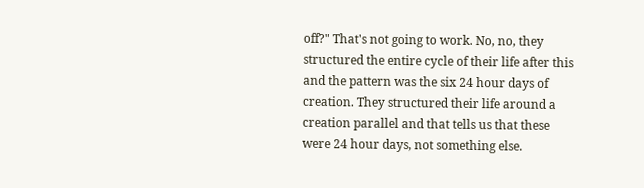off?" That's not going to work. No, no, they structured the entire cycle of their life after this and the pattern was the six 24 hour days of creation. They structured their life around a creation parallel and that tells us that these were 24 hour days, not something else.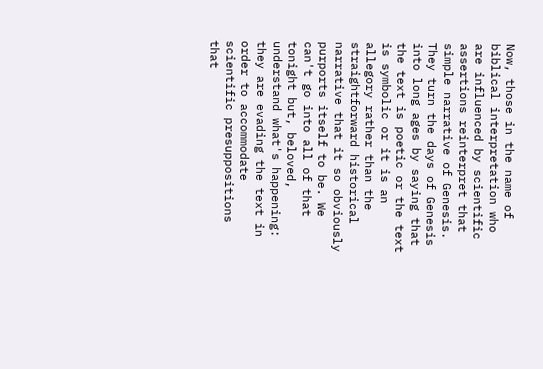Now, those in the name of biblical interpretation who are influenced by scientific assertions reinterpret that simple narrative of Genesis. They turn the days of Genesis into long ages by saying that the text is poetic or the text is symbolic or it is an allegory rather than the straightforward historical narrative that it so obviously purports itself to be. We can't go into all of that tonight but, beloved, understand what's happening: they are evading the text in order to accommodate scientific presuppositions that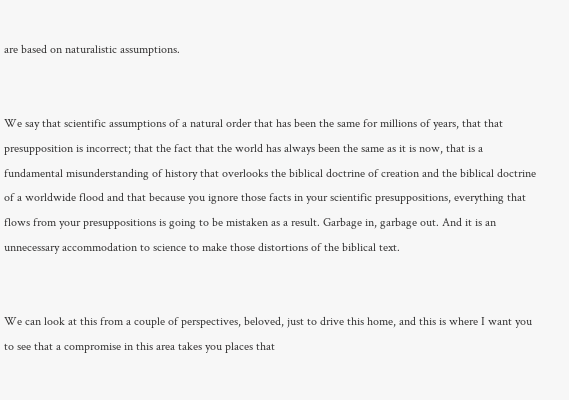are based on naturalistic assumptions.


We say that scientific assumptions of a natural order that has been the same for millions of years, that that presupposition is incorrect; that the fact that the world has always been the same as it is now, that is a fundamental misunderstanding of history that overlooks the biblical doctrine of creation and the biblical doctrine of a worldwide flood and that because you ignore those facts in your scientific presuppositions, everything that flows from your presuppositions is going to be mistaken as a result. Garbage in, garbage out. And it is an unnecessary accommodation to science to make those distortions of the biblical text.


We can look at this from a couple of perspectives, beloved, just to drive this home, and this is where I want you to see that a compromise in this area takes you places that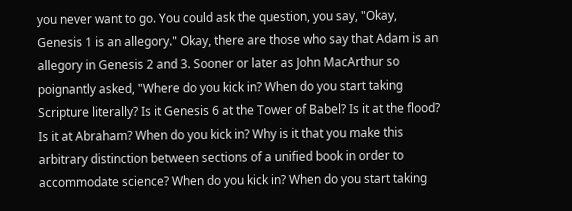you never want to go. You could ask the question, you say, "Okay, Genesis 1 is an allegory." Okay, there are those who say that Adam is an allegory in Genesis 2 and 3. Sooner or later as John MacArthur so poignantly asked, "Where do you kick in? When do you start taking Scripture literally? Is it Genesis 6 at the Tower of Babel? Is it at the flood? Is it at Abraham? When do you kick in? Why is it that you make this arbitrary distinction between sections of a unified book in order to accommodate science? When do you kick in? When do you start taking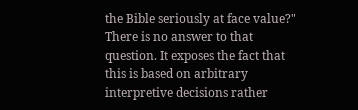the Bible seriously at face value?" There is no answer to that question. It exposes the fact that this is based on arbitrary interpretive decisions rather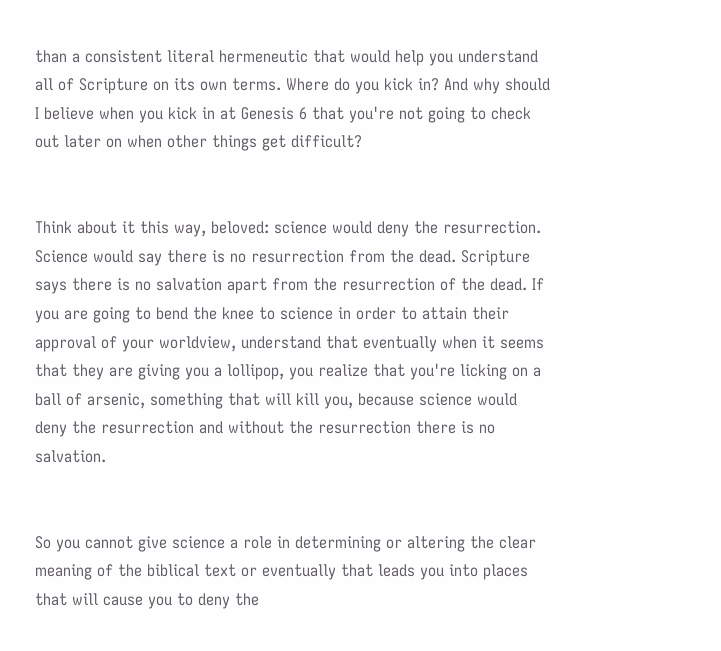than a consistent literal hermeneutic that would help you understand all of Scripture on its own terms. Where do you kick in? And why should I believe when you kick in at Genesis 6 that you're not going to check out later on when other things get difficult?


Think about it this way, beloved: science would deny the resurrection. Science would say there is no resurrection from the dead. Scripture says there is no salvation apart from the resurrection of the dead. If you are going to bend the knee to science in order to attain their approval of your worldview, understand that eventually when it seems that they are giving you a lollipop, you realize that you're licking on a ball of arsenic, something that will kill you, because science would deny the resurrection and without the resurrection there is no salvation.


So you cannot give science a role in determining or altering the clear meaning of the biblical text or eventually that leads you into places that will cause you to deny the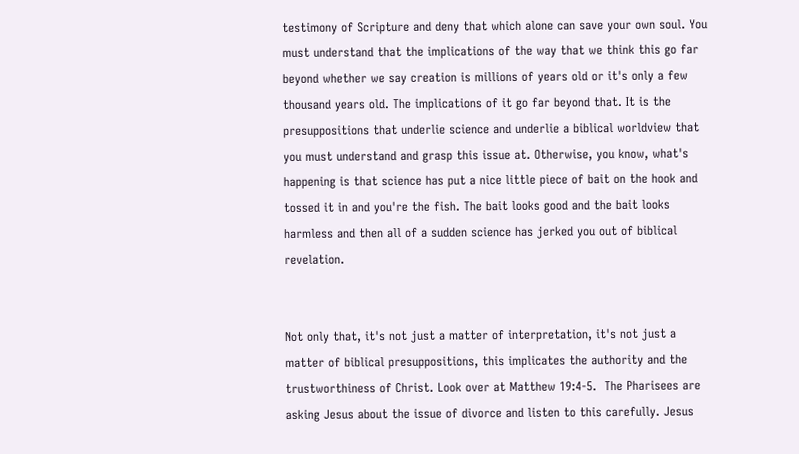testimony of Scripture and deny that which alone can save your own soul. You must understand that the implications of the way that we think this go far beyond whether we say creation is millions of years old or it's only a few thousand years old. The implications of it go far beyond that. It is the presuppositions that underlie science and underlie a biblical worldview that you must understand and grasp this issue at. Otherwise, you know, what's happening is that science has put a nice little piece of bait on the hook and tossed it in and you're the fish. The bait looks good and the bait looks harmless and then all of a sudden science has jerked you out of biblical revelation.


Not only that, it's not just a matter of interpretation, it's not just a matter of biblical presuppositions, this implicates the authority and the trustworthiness of Christ. Look over at Matthew 19:4-5.  The Pharisees are asking Jesus about the issue of divorce and listen to this carefully. Jesus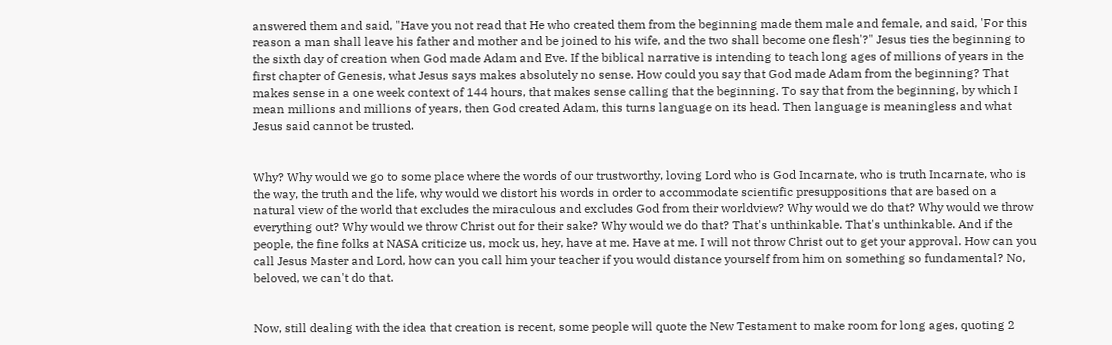answered them and said, "Have you not read that He who created them from the beginning made them male and female, and said, 'For this reason a man shall leave his father and mother and be joined to his wife, and the two shall become one flesh'?" Jesus ties the beginning to the sixth day of creation when God made Adam and Eve. If the biblical narrative is intending to teach long ages of millions of years in the first chapter of Genesis, what Jesus says makes absolutely no sense. How could you say that God made Adam from the beginning? That makes sense in a one week context of 144 hours, that makes sense calling that the beginning. To say that from the beginning, by which I mean millions and millions of years, then God created Adam, this turns language on its head. Then language is meaningless and what Jesus said cannot be trusted.


Why? Why would we go to some place where the words of our trustworthy, loving Lord who is God Incarnate, who is truth Incarnate, who is the way, the truth and the life, why would we distort his words in order to accommodate scientific presuppositions that are based on a natural view of the world that excludes the miraculous and excludes God from their worldview? Why would we do that? Why would we throw everything out? Why would we throw Christ out for their sake? Why would we do that? That's unthinkable. That's unthinkable. And if the people, the fine folks at NASA criticize us, mock us, hey, have at me. Have at me. I will not throw Christ out to get your approval. How can you call Jesus Master and Lord, how can you call him your teacher if you would distance yourself from him on something so fundamental? No, beloved, we can't do that.


Now, still dealing with the idea that creation is recent, some people will quote the New Testament to make room for long ages, quoting 2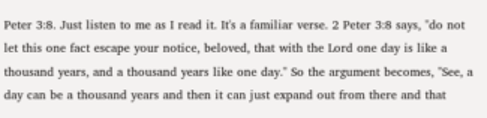Peter 3:8. Just listen to me as I read it. It's a familiar verse. 2 Peter 3:8 says, "do not let this one fact escape your notice, beloved, that with the Lord one day is like a thousand years, and a thousand years like one day." So the argument becomes, "See, a day can be a thousand years and then it can just expand out from there and that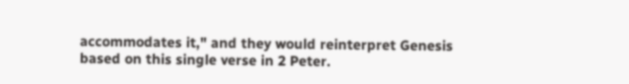accommodates it," and they would reinterpret Genesis based on this single verse in 2 Peter.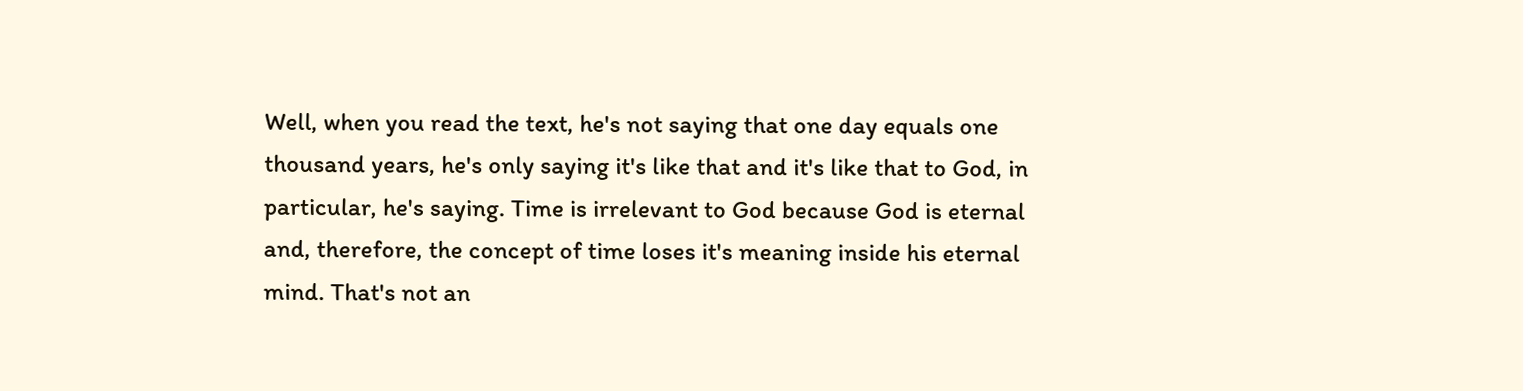Well, when you read the text, he's not saying that one day equals one thousand years, he's only saying it's like that and it's like that to God, in particular, he's saying. Time is irrelevant to God because God is eternal and, therefore, the concept of time loses it's meaning inside his eternal mind. That's not an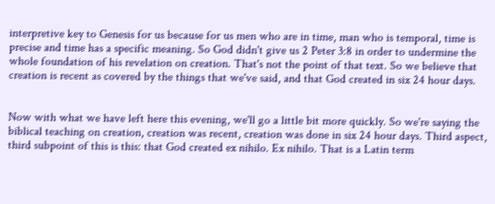interpretive key to Genesis for us because for us men who are in time, man who is temporal, time is precise and time has a specific meaning. So God didn't give us 2 Peter 3:8 in order to undermine the whole foundation of his revelation on creation. That's not the point of that text. So we believe that creation is recent as covered by the things that we've said, and that God created in six 24 hour days.


Now with what we have left here this evening, we'll go a little bit more quickly. So we're saying the biblical teaching on creation, creation was recent, creation was done in six 24 hour days. Third aspect, third subpoint of this is this: that God created ex nihilo. Ex nihilo. That is a Latin term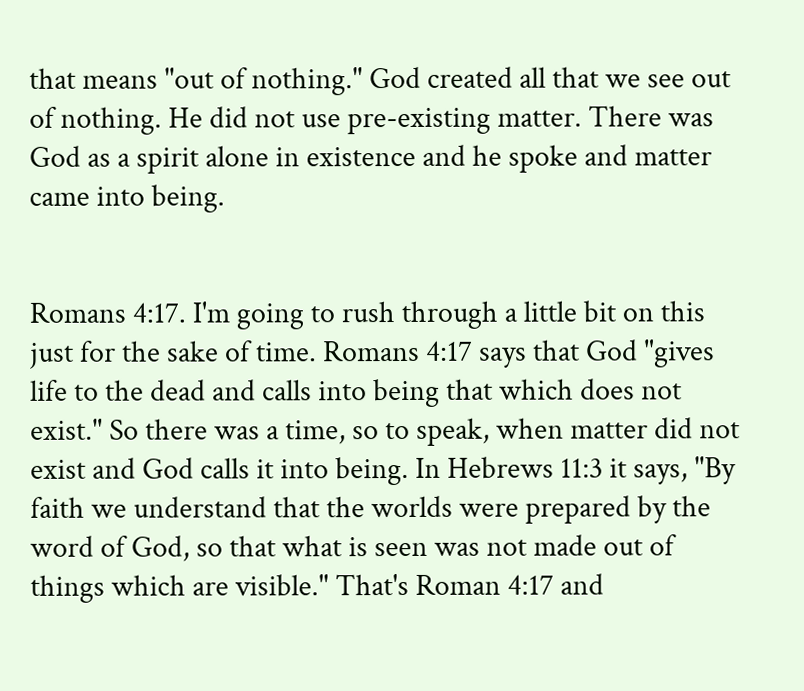that means "out of nothing." God created all that we see out of nothing. He did not use pre-existing matter. There was God as a spirit alone in existence and he spoke and matter came into being.


Romans 4:17. I'm going to rush through a little bit on this just for the sake of time. Romans 4:17 says that God "gives life to the dead and calls into being that which does not exist." So there was a time, so to speak, when matter did not exist and God calls it into being. In Hebrews 11:3 it says, "By faith we understand that the worlds were prepared by the word of God, so that what is seen was not made out of things which are visible." That's Roman 4:17 and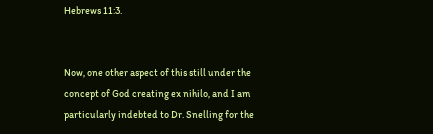Hebrews 11:3.


Now, one other aspect of this still under the concept of God creating ex nihilo, and I am particularly indebted to Dr. Snelling for the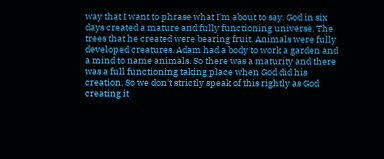way that I want to phrase what I'm about to say. God in six days created a mature and fully functioning universe. The trees that he created were bearing fruit. Animals were fully developed creatures. Adam had a body to work a garden and a mind to name animals. So there was a maturity and there was a full functioning taking place when God did his creation. So we don't strictly speak of this rightly as God creating it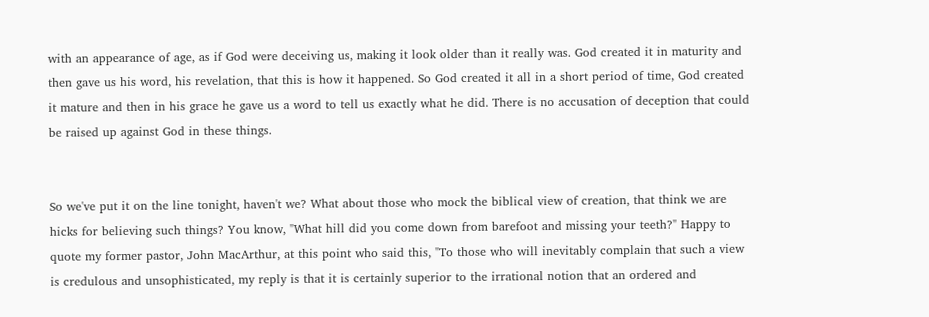with an appearance of age, as if God were deceiving us, making it look older than it really was. God created it in maturity and then gave us his word, his revelation, that this is how it happened. So God created it all in a short period of time, God created it mature and then in his grace he gave us a word to tell us exactly what he did. There is no accusation of deception that could be raised up against God in these things.


So we've put it on the line tonight, haven't we? What about those who mock the biblical view of creation, that think we are hicks for believing such things? You know, "What hill did you come down from barefoot and missing your teeth?" Happy to quote my former pastor, John MacArthur, at this point who said this, "To those who will inevitably complain that such a view is credulous and unsophisticated, my reply is that it is certainly superior to the irrational notion that an ordered and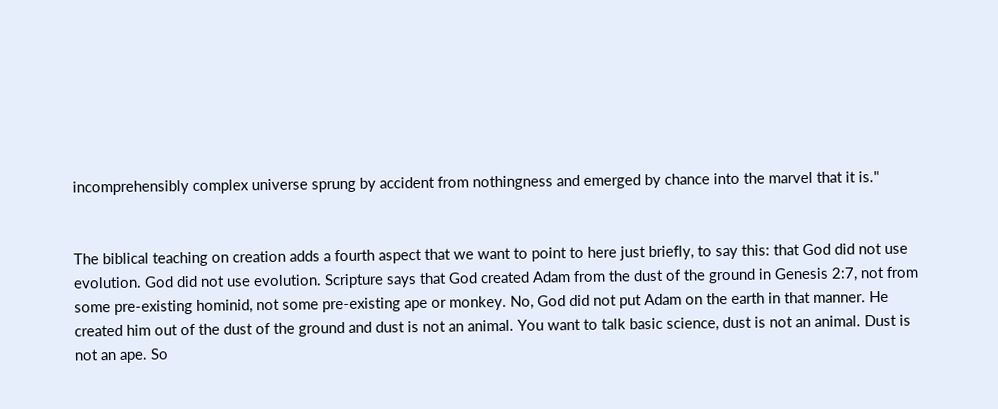incomprehensibly complex universe sprung by accident from nothingness and emerged by chance into the marvel that it is."


The biblical teaching on creation adds a fourth aspect that we want to point to here just briefly, to say this: that God did not use evolution. God did not use evolution. Scripture says that God created Adam from the dust of the ground in Genesis 2:7, not from some pre-existing hominid, not some pre-existing ape or monkey. No, God did not put Adam on the earth in that manner. He created him out of the dust of the ground and dust is not an animal. You want to talk basic science, dust is not an animal. Dust is not an ape. So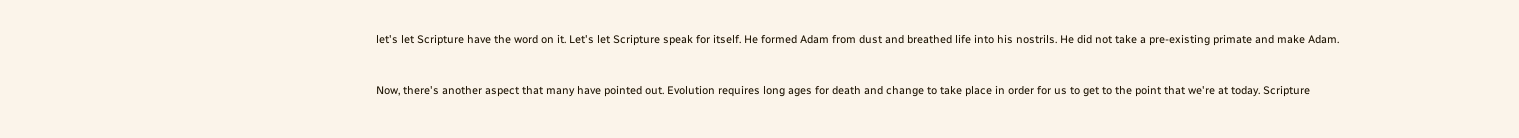let's let Scripture have the word on it. Let's let Scripture speak for itself. He formed Adam from dust and breathed life into his nostrils. He did not take a pre-existing primate and make Adam.


Now, there's another aspect that many have pointed out. Evolution requires long ages for death and change to take place in order for us to get to the point that we're at today. Scripture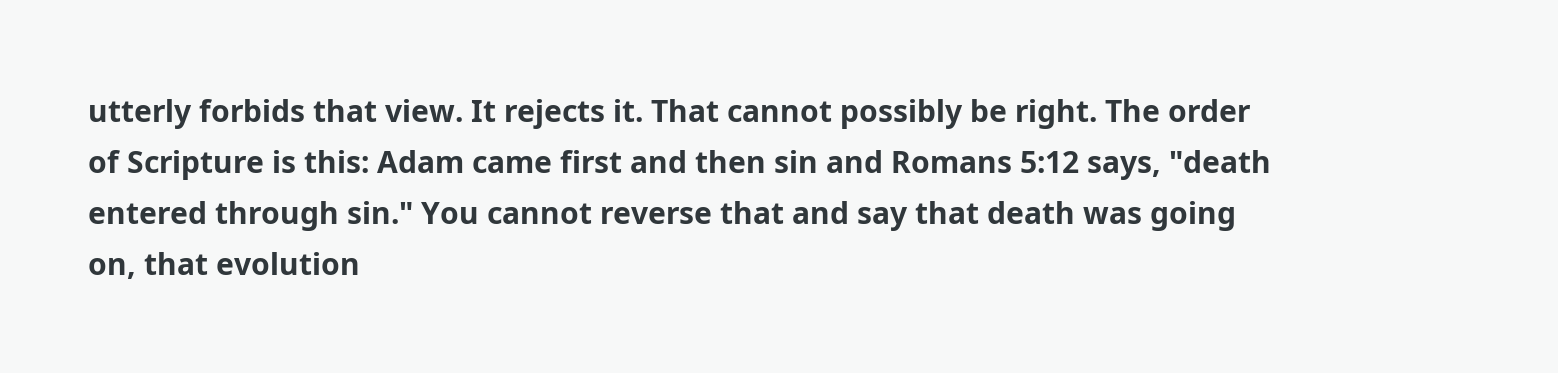utterly forbids that view. It rejects it. That cannot possibly be right. The order of Scripture is this: Adam came first and then sin and Romans 5:12 says, "death entered through sin." You cannot reverse that and say that death was going on, that evolution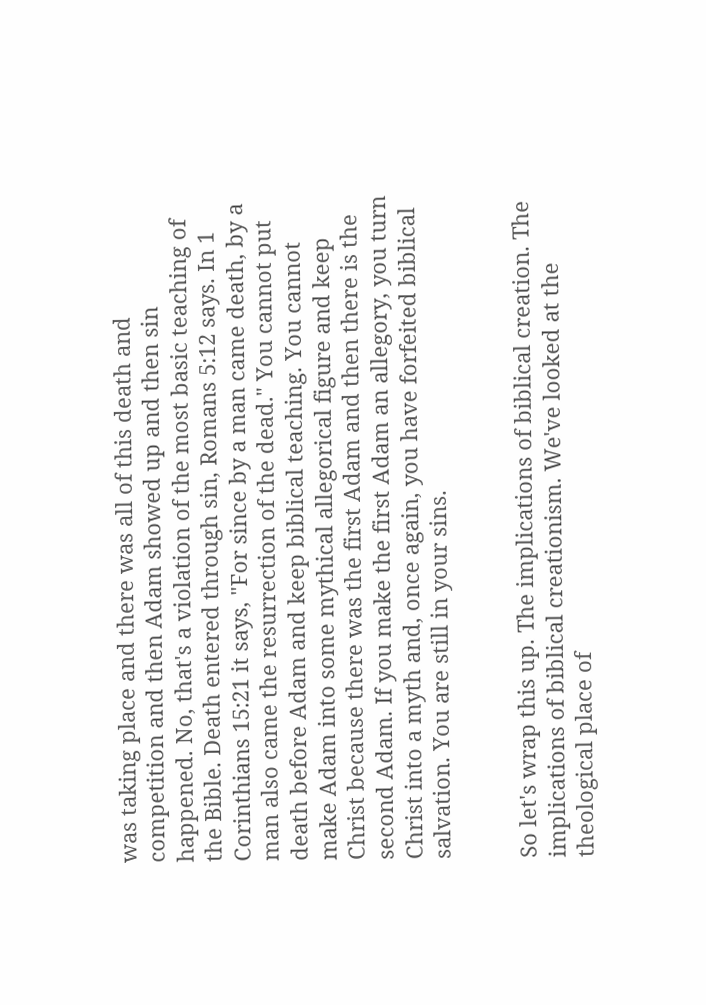was taking place and there was all of this death and competition and then Adam showed up and then sin happened. No, that's a violation of the most basic teaching of the Bible. Death entered through sin, Romans 5:12 says. In 1 Corinthians 15:21 it says, "For since by a man came death, by a man also came the resurrection of the dead." You cannot put death before Adam and keep biblical teaching. You cannot make Adam into some mythical allegorical figure and keep Christ because there was the first Adam and then there is the second Adam. If you make the first Adam an allegory, you turn Christ into a myth and, once again, you have forfeited biblical salvation. You are still in your sins.


So let's wrap this up. The implications of biblical creation. The implications of biblical creationism. We've looked at the theological place of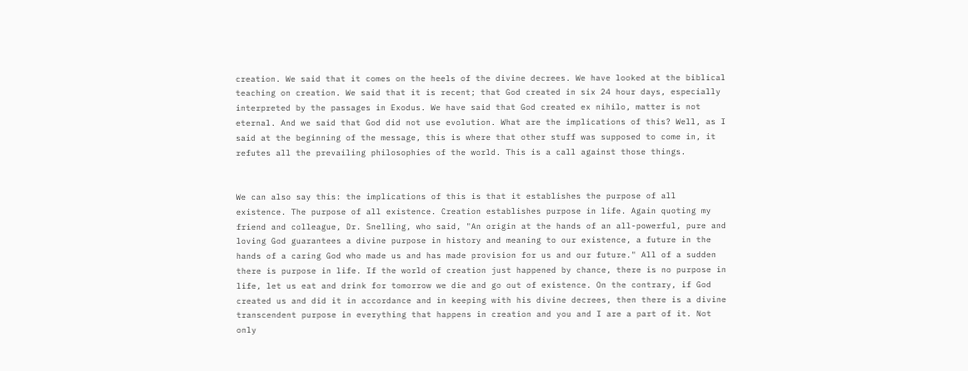creation. We said that it comes on the heels of the divine decrees. We have looked at the biblical teaching on creation. We said that it is recent; that God created in six 24 hour days, especially interpreted by the passages in Exodus. We have said that God created ex nihilo, matter is not eternal. And we said that God did not use evolution. What are the implications of this? Well, as I said at the beginning of the message, this is where that other stuff was supposed to come in, it refutes all the prevailing philosophies of the world. This is a call against those things.


We can also say this: the implications of this is that it establishes the purpose of all existence. The purpose of all existence. Creation establishes purpose in life. Again quoting my friend and colleague, Dr. Snelling, who said, "An origin at the hands of an all-powerful, pure and loving God guarantees a divine purpose in history and meaning to our existence, a future in the hands of a caring God who made us and has made provision for us and our future." All of a sudden there is purpose in life. If the world of creation just happened by chance, there is no purpose in life, let us eat and drink for tomorrow we die and go out of existence. On the contrary, if God created us and did it in accordance and in keeping with his divine decrees, then there is a divine transcendent purpose in everything that happens in creation and you and I are a part of it. Not only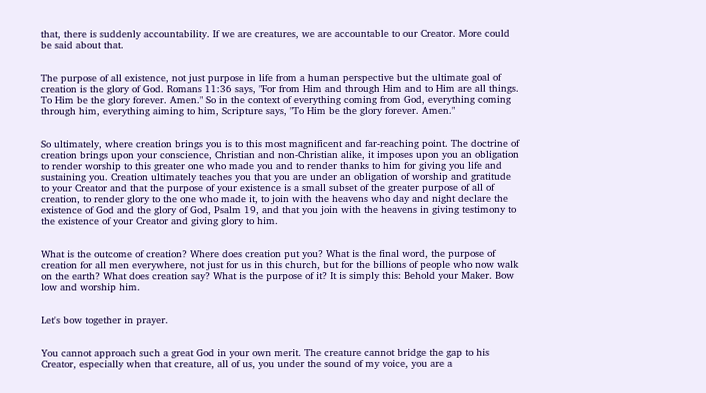that, there is suddenly accountability. If we are creatures, we are accountable to our Creator. More could be said about that.


The purpose of all existence, not just purpose in life from a human perspective but the ultimate goal of creation is the glory of God. Romans 11:36 says, "For from Him and through Him and to Him are all things. To Him be the glory forever. Amen." So in the context of everything coming from God, everything coming through him, everything aiming to him, Scripture says, "To Him be the glory forever. Amen."


So ultimately, where creation brings you is to this most magnificent and far-reaching point. The doctrine of creation brings upon your conscience, Christian and non-Christian alike, it imposes upon you an obligation to render worship to this greater one who made you and to render thanks to him for giving you life and sustaining you. Creation ultimately teaches you that you are under an obligation of worship and gratitude to your Creator and that the purpose of your existence is a small subset of the greater purpose of all of creation, to render glory to the one who made it, to join with the heavens who day and night declare the existence of God and the glory of God, Psalm 19, and that you join with the heavens in giving testimony to the existence of your Creator and giving glory to him.


What is the outcome of creation? Where does creation put you? What is the final word, the purpose of creation for all men everywhere, not just for us in this church, but for the billions of people who now walk on the earth? What does creation say? What is the purpose of it? It is simply this: Behold your Maker. Bow low and worship him.


Let's bow together in prayer.


You cannot approach such a great God in your own merit. The creature cannot bridge the gap to his Creator, especially when that creature, all of us, you under the sound of my voice, you are a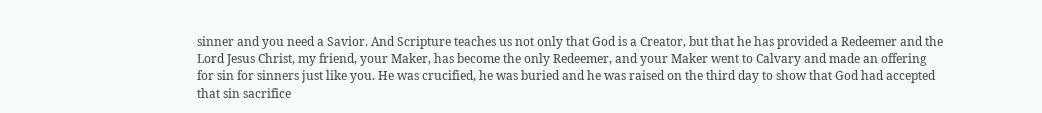sinner and you need a Savior. And Scripture teaches us not only that God is a Creator, but that he has provided a Redeemer and the Lord Jesus Christ, my friend, your Maker, has become the only Redeemer, and your Maker went to Calvary and made an offering for sin for sinners just like you. He was crucified, he was buried and he was raised on the third day to show that God had accepted that sin sacrifice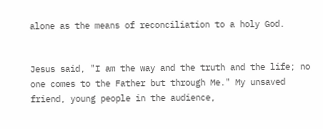alone as the means of reconciliation to a holy God.


Jesus said, "I am the way and the truth and the life; no one comes to the Father but through Me." My unsaved friend, young people in the audience,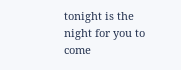tonight is the night for you to come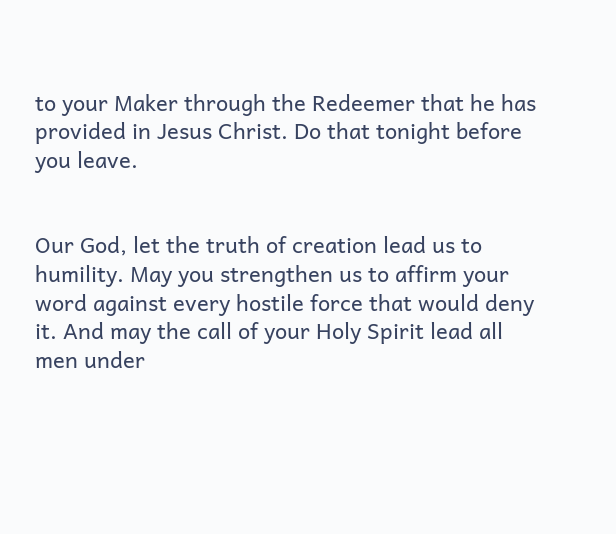to your Maker through the Redeemer that he has provided in Jesus Christ. Do that tonight before you leave.


Our God, let the truth of creation lead us to humility. May you strengthen us to affirm your word against every hostile force that would deny it. And may the call of your Holy Spirit lead all men under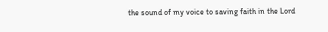the sound of my voice to saving faith in the Lord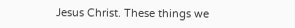Jesus Christ. These things we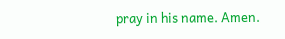pray in his name. Amen.